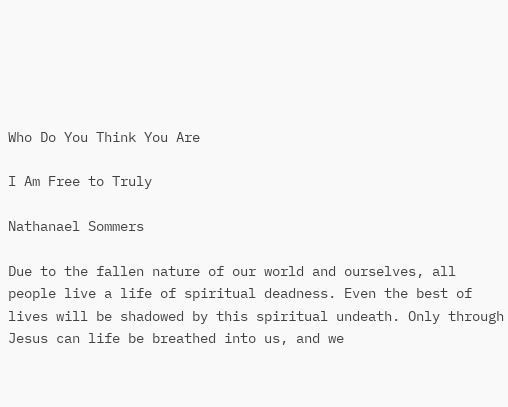Who Do You Think You Are

I Am Free to Truly

Nathanael Sommers

Due to the fallen nature of our world and ourselves, all people live a life of spiritual deadness. Even the best of lives will be shadowed by this spiritual undeath. Only through Jesus can life be breathed into us, and we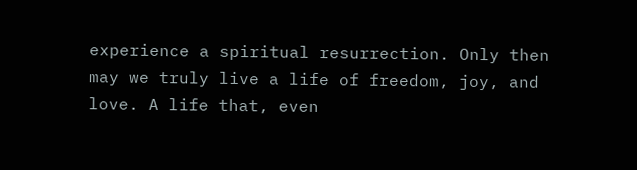experience a spiritual resurrection. Only then may we truly live a life of freedom, joy, and love. A life that, even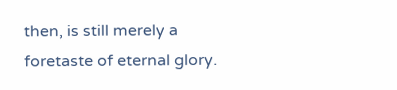then, is still merely a foretaste of eternal glory.